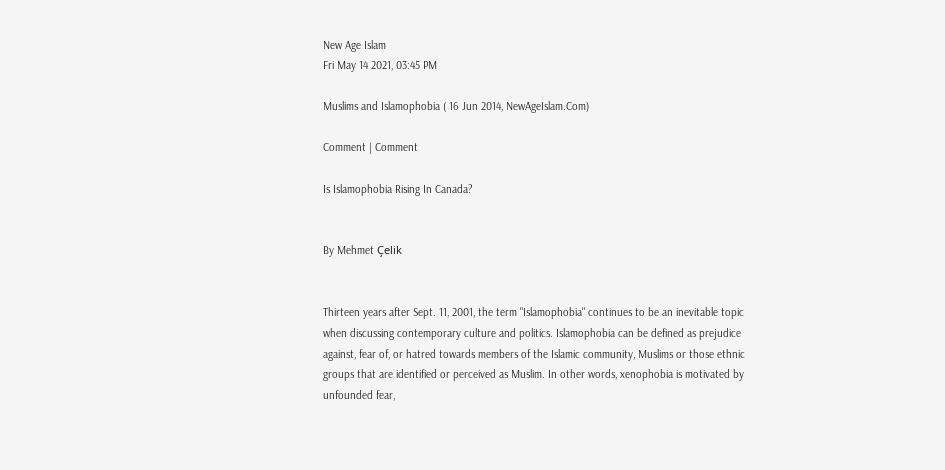New Age Islam
Fri May 14 2021, 03:45 PM

Muslims and Islamophobia ( 16 Jun 2014, NewAgeIslam.Com)

Comment | Comment

Is Islamophobia Rising In Canada?


By Mehmet Çelik


Thirteen years after Sept. 11, 2001, the term "Islamophobia" continues to be an inevitable topic when discussing contemporary culture and politics. Islamophobia can be defined as prejudice against, fear of, or hatred towards members of the Islamic community, Muslims or those ethnic groups that are identified or perceived as Muslim. In other words, xenophobia is motivated by unfounded fear,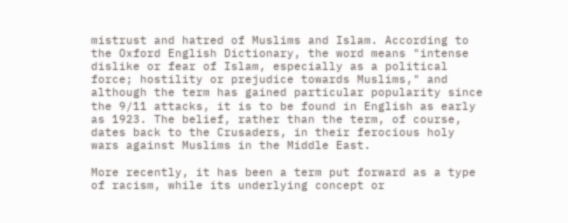mistrust and hatred of Muslims and Islam. According to the Oxford English Dictionary, the word means "intense dislike or fear of Islam, especially as a political force; hostility or prejudice towards Muslims," and although the term has gained particular popularity since the 9/11 attacks, it is to be found in English as early as 1923. The belief, rather than the term, of course, dates back to the Crusaders, in their ferocious holy wars against Muslims in the Middle East.

More recently, it has been a term put forward as a type of racism, while its underlying concept or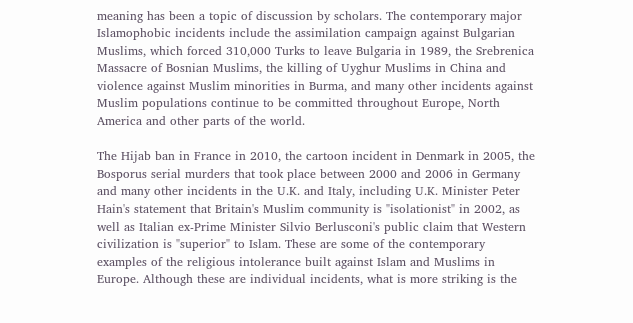meaning has been a topic of discussion by scholars. The contemporary major Islamophobic incidents include the assimilation campaign against Bulgarian Muslims, which forced 310,000 Turks to leave Bulgaria in 1989, the Srebrenica Massacre of Bosnian Muslims, the killing of Uyghur Muslims in China and violence against Muslim minorities in Burma, and many other incidents against Muslim populations continue to be committed throughout Europe, North America and other parts of the world.

The Hijab ban in France in 2010, the cartoon incident in Denmark in 2005, the Bosporus serial murders that took place between 2000 and 2006 in Germany and many other incidents in the U.K. and Italy, including U.K. Minister Peter Hain's statement that Britain's Muslim community is "isolationist" in 2002, as well as Italian ex-Prime Minister Silvio Berlusconi's public claim that Western civilization is "superior" to Islam. These are some of the contemporary examples of the religious intolerance built against Islam and Muslims in Europe. Although these are individual incidents, what is more striking is the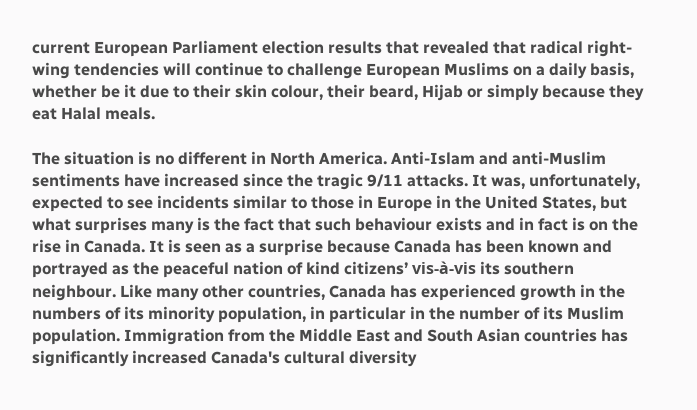current European Parliament election results that revealed that radical right-wing tendencies will continue to challenge European Muslims on a daily basis, whether be it due to their skin colour, their beard, Hijab or simply because they eat Halal meals.

The situation is no different in North America. Anti-Islam and anti-Muslim sentiments have increased since the tragic 9/11 attacks. It was, unfortunately, expected to see incidents similar to those in Europe in the United States, but what surprises many is the fact that such behaviour exists and in fact is on the rise in Canada. It is seen as a surprise because Canada has been known and portrayed as the peaceful nation of kind citizens’ vis-à-vis its southern neighbour. Like many other countries, Canada has experienced growth in the numbers of its minority population, in particular in the number of its Muslim population. Immigration from the Middle East and South Asian countries has significantly increased Canada's cultural diversity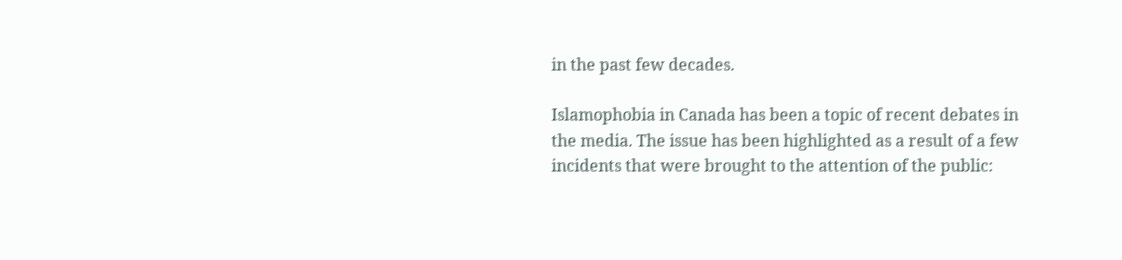in the past few decades.

Islamophobia in Canada has been a topic of recent debates in the media. The issue has been highlighted as a result of a few incidents that were brought to the attention of the public: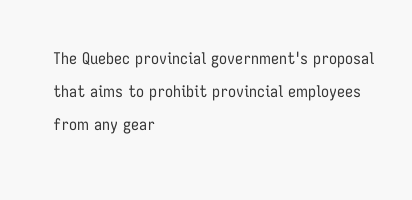The Quebec provincial government's proposal that aims to prohibit provincial employees from any gear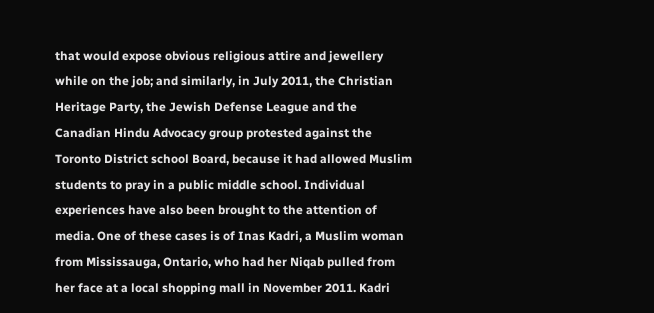that would expose obvious religious attire and jewellery while on the job; and similarly, in July 2011, the Christian Heritage Party, the Jewish Defense League and the Canadian Hindu Advocacy group protested against the Toronto District school Board, because it had allowed Muslim students to pray in a public middle school. Individual experiences have also been brought to the attention of media. One of these cases is of Inas Kadri, a Muslim woman from Mississauga, Ontario, who had her Niqab pulled from her face at a local shopping mall in November 2011. Kadri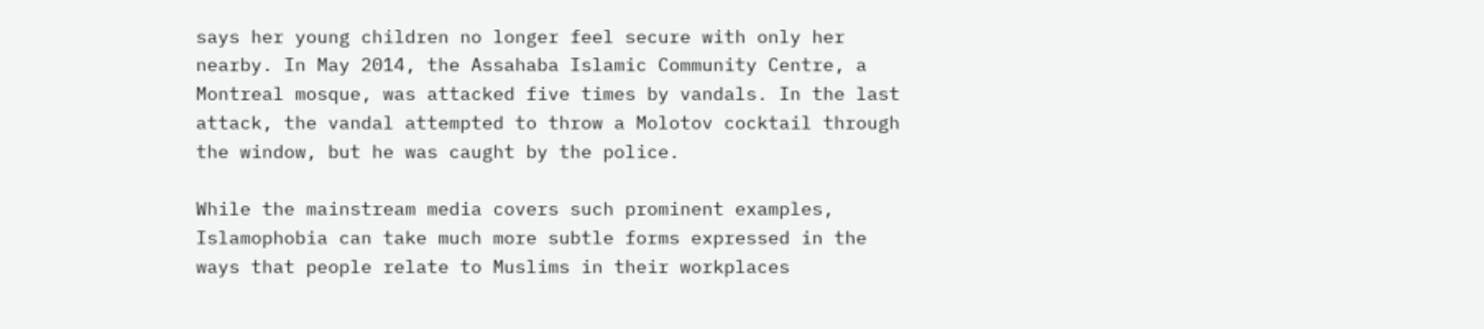says her young children no longer feel secure with only her nearby. In May 2014, the Assahaba Islamic Community Centre, a Montreal mosque, was attacked five times by vandals. In the last attack, the vandal attempted to throw a Molotov cocktail through the window, but he was caught by the police.

While the mainstream media covers such prominent examples, Islamophobia can take much more subtle forms expressed in the ways that people relate to Muslims in their workplaces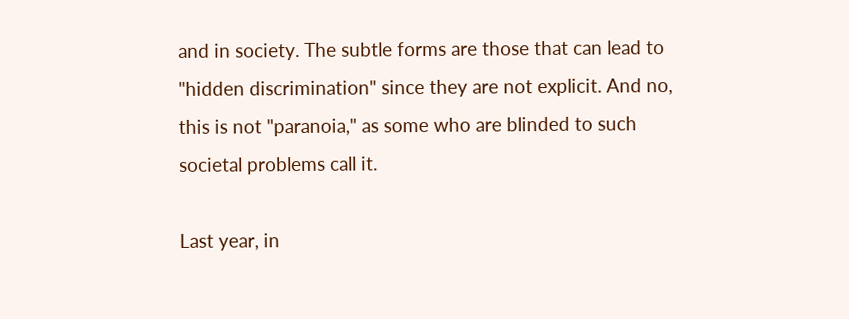and in society. The subtle forms are those that can lead to "hidden discrimination" since they are not explicit. And no, this is not "paranoia," as some who are blinded to such societal problems call it.

Last year, in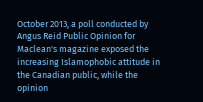October 2013, a poll conducted by Angus Reid Public Opinion for Maclean's magazine exposed the increasing Islamophobic attitude in the Canadian public, while the opinion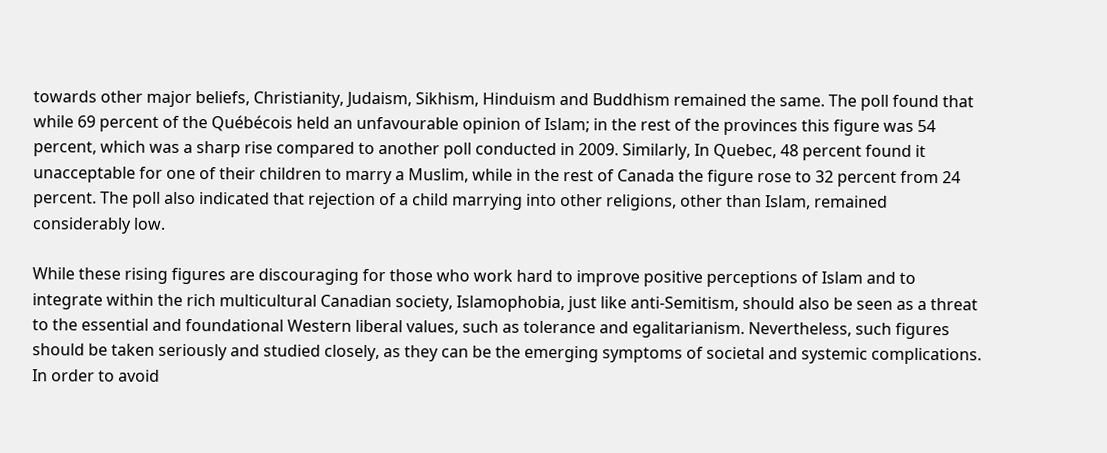towards other major beliefs, Christianity, Judaism, Sikhism, Hinduism and Buddhism remained the same. The poll found that while 69 percent of the Québécois held an unfavourable opinion of Islam; in the rest of the provinces this figure was 54 percent, which was a sharp rise compared to another poll conducted in 2009. Similarly, In Quebec, 48 percent found it unacceptable for one of their children to marry a Muslim, while in the rest of Canada the figure rose to 32 percent from 24 percent. The poll also indicated that rejection of a child marrying into other religions, other than Islam, remained considerably low.

While these rising figures are discouraging for those who work hard to improve positive perceptions of Islam and to integrate within the rich multicultural Canadian society, Islamophobia, just like anti-Semitism, should also be seen as a threat to the essential and foundational Western liberal values, such as tolerance and egalitarianism. Nevertheless, such figures should be taken seriously and studied closely, as they can be the emerging symptoms of societal and systemic complications. In order to avoid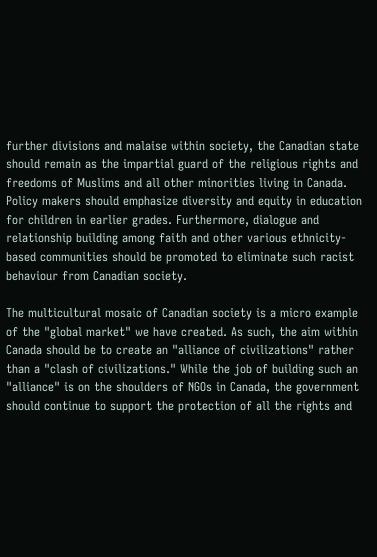further divisions and malaise within society, the Canadian state should remain as the impartial guard of the religious rights and freedoms of Muslims and all other minorities living in Canada. Policy makers should emphasize diversity and equity in education for children in earlier grades. Furthermore, dialogue and relationship building among faith and other various ethnicity-based communities should be promoted to eliminate such racist behaviour from Canadian society.

The multicultural mosaic of Canadian society is a micro example of the "global market" we have created. As such, the aim within Canada should be to create an "alliance of civilizations" rather than a "clash of civilizations." While the job of building such an "alliance" is on the shoulders of NGOs in Canada, the government should continue to support the protection of all the rights and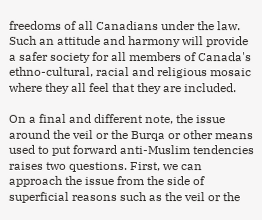freedoms of all Canadians under the law. Such an attitude and harmony will provide a safer society for all members of Canada's ethno-cultural, racial and religious mosaic where they all feel that they are included.

On a final and different note, the issue around the veil or the Burqa or other means used to put forward anti-Muslim tendencies raises two questions. First, we can approach the issue from the side of superficial reasons such as the veil or the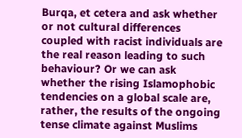Burqa, et cetera and ask whether or not cultural differences coupled with racist individuals are the real reason leading to such behaviour? Or we can ask whether the rising Islamophobic tendencies on a global scale are, rather, the results of the ongoing tense climate against Muslims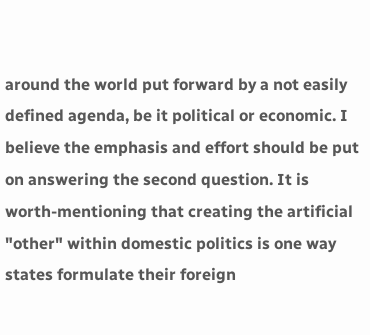around the world put forward by a not easily defined agenda, be it political or economic. I believe the emphasis and effort should be put on answering the second question. It is worth-mentioning that creating the artificial "other" within domestic politics is one way states formulate their foreign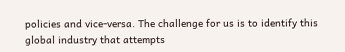policies and vice-versa. The challenge for us is to identify this global industry that attempts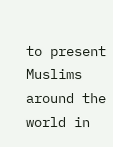to present Muslims around the world in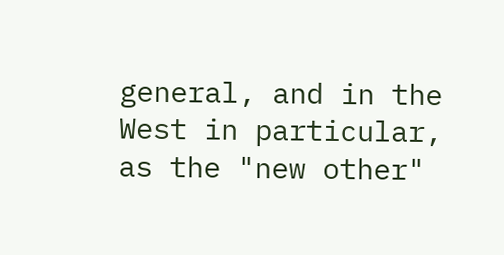general, and in the West in particular, as the "new other"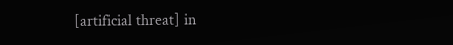[artificial threat] in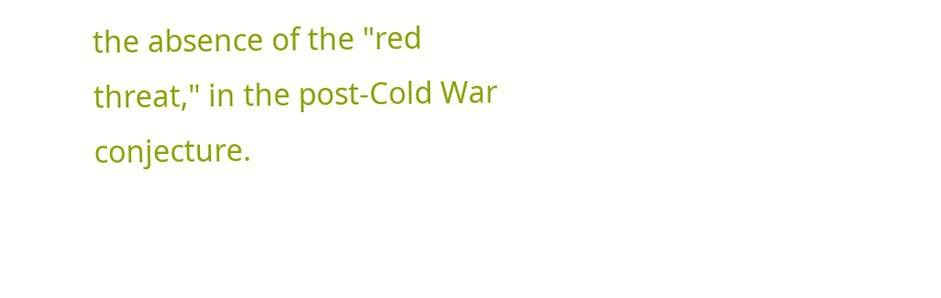the absence of the "red threat," in the post-Cold War conjecture.